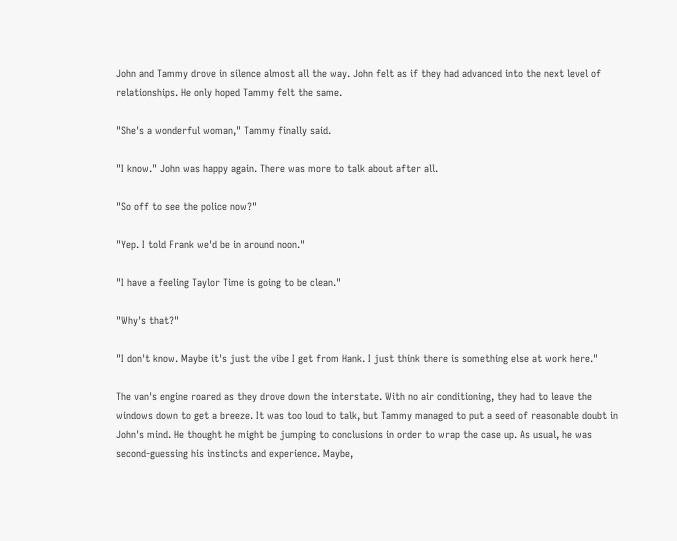John and Tammy drove in silence almost all the way. John felt as if they had advanced into the next level of relationships. He only hoped Tammy felt the same.

"She's a wonderful woman," Tammy finally said.

"I know." John was happy again. There was more to talk about after all.

"So off to see the police now?"

"Yep. I told Frank we'd be in around noon."

"I have a feeling Taylor Time is going to be clean."

"Why's that?"

"I don't know. Maybe it's just the vibe I get from Hank. I just think there is something else at work here."

The van's engine roared as they drove down the interstate. With no air conditioning, they had to leave the windows down to get a breeze. It was too loud to talk, but Tammy managed to put a seed of reasonable doubt in John's mind. He thought he might be jumping to conclusions in order to wrap the case up. As usual, he was second-guessing his instincts and experience. Maybe,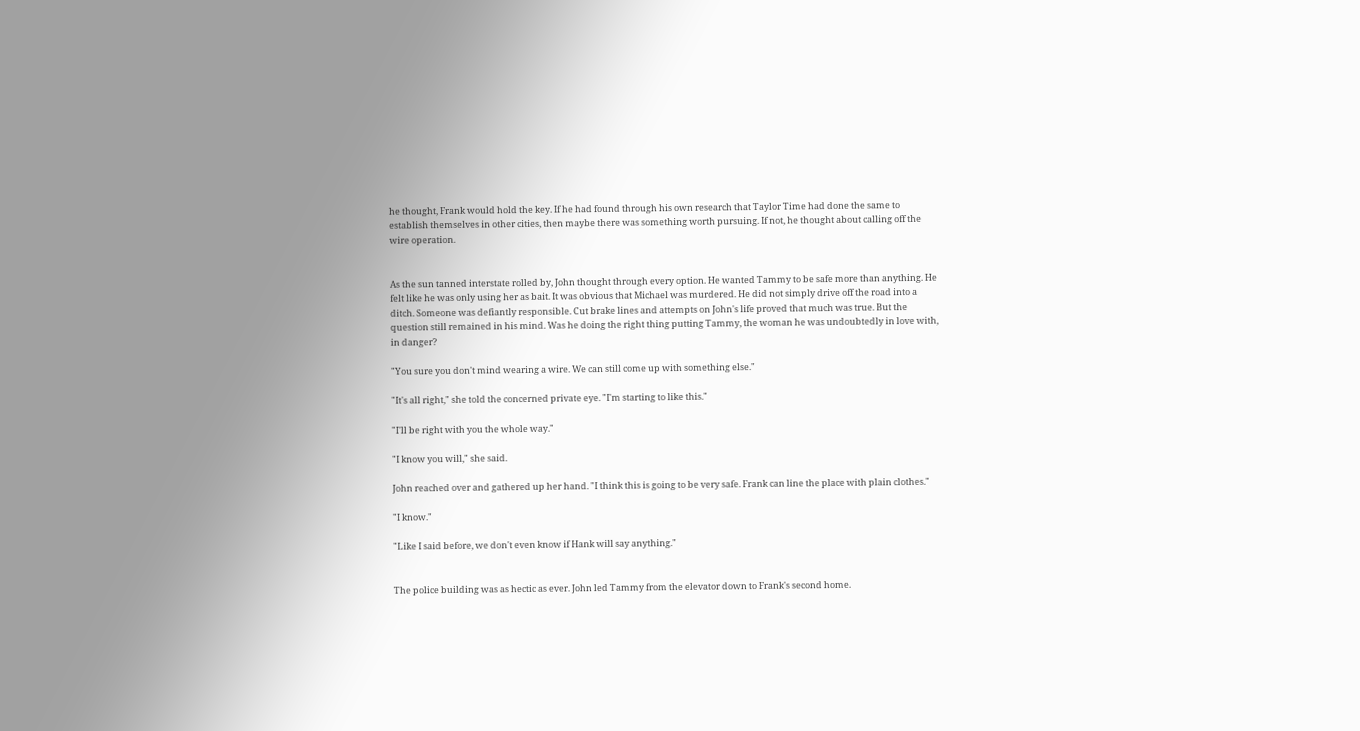he thought, Frank would hold the key. If he had found through his own research that Taylor Time had done the same to establish themselves in other cities, then maybe there was something worth pursuing. If not, he thought about calling off the wire operation.


As the sun tanned interstate rolled by, John thought through every option. He wanted Tammy to be safe more than anything. He felt like he was only using her as bait. It was obvious that Michael was murdered. He did not simply drive off the road into a ditch. Someone was defiantly responsible. Cut brake lines and attempts on John's life proved that much was true. But the question still remained in his mind. Was he doing the right thing putting Tammy, the woman he was undoubtedly in love with, in danger?

"You sure you don't mind wearing a wire. We can still come up with something else."

"It's all right," she told the concerned private eye. "I'm starting to like this."

"I'll be right with you the whole way."

"I know you will," she said.

John reached over and gathered up her hand. "I think this is going to be very safe. Frank can line the place with plain clothes."

"I know."

"Like I said before, we don't even know if Hank will say anything."


The police building was as hectic as ever. John led Tammy from the elevator down to Frank's second home.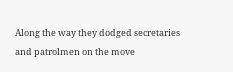Along the way they dodged secretaries and patrolmen on the move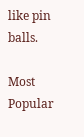like pin balls.

Most Popular